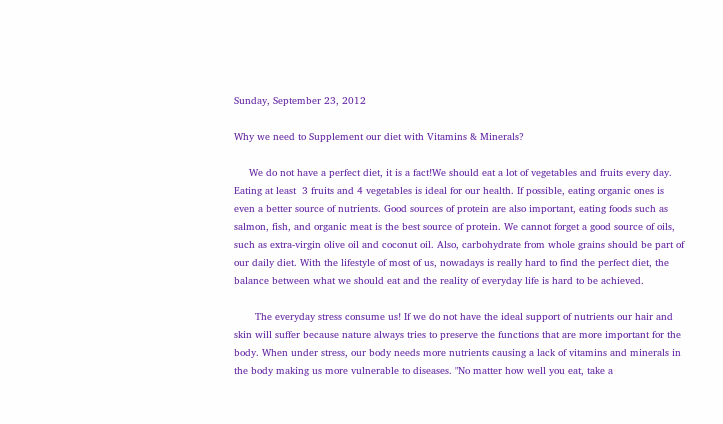Sunday, September 23, 2012

Why we need to Supplement our diet with Vitamins & Minerals?

     We do not have a perfect diet, it is a fact!We should eat a lot of vegetables and fruits every day.
Eating at least  3 fruits and 4 vegetables is ideal for our health. If possible, eating organic ones is even a better source of nutrients. Good sources of protein are also important, eating foods such as salmon, fish, and organic meat is the best source of protein. We cannot forget a good source of oils, such as extra-virgin olive oil and coconut oil. Also, carbohydrate from whole grains should be part of our daily diet. With the lifestyle of most of us, nowadays is really hard to find the perfect diet, the balance between what we should eat and the reality of everyday life is hard to be achieved.

       The everyday stress consume us! If we do not have the ideal support of nutrients our hair and skin will suffer because nature always tries to preserve the functions that are more important for the body. When under stress, our body needs more nutrients causing a lack of vitamins and minerals in the body making us more vulnerable to diseases. "No matter how well you eat, take a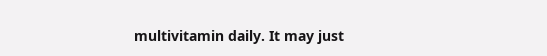multivitamin daily. It may just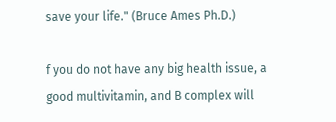save your life." (Bruce Ames Ph.D.)

f you do not have any big health issue, a good multivitamin, and B complex will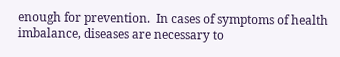enough for prevention.  In cases of symptoms of health imbalance, diseases are necessary to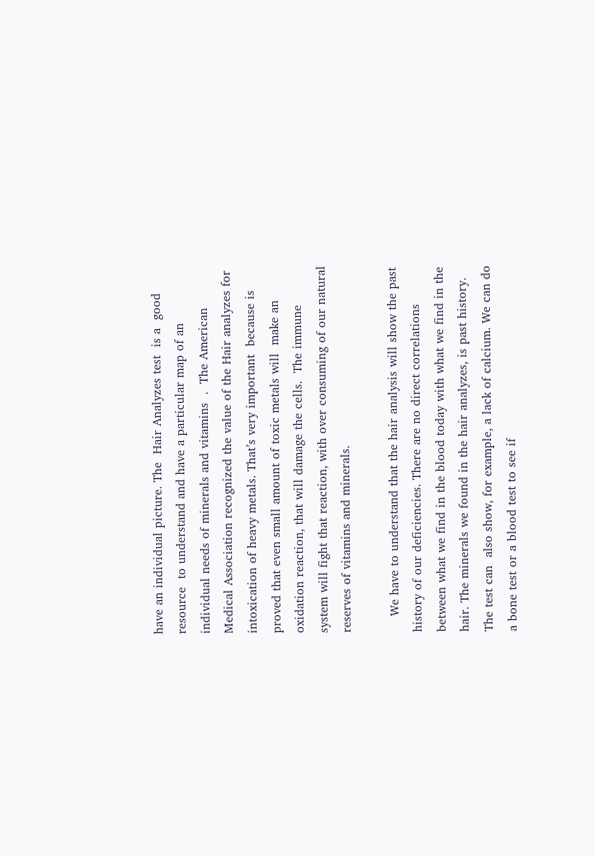have an individual picture. The  Hair Analyzes test  is a  good resource  to understand and have a particular map of an individual needs of minerals and vitamins  .  The American Medical Association recognized the value of the Hair analyzes for intoxication of heavy metals. That’s very important  because is proved that even small amount of toxic metals will  make an oxidation reaction, that will damage the cells.  The immune  system will fight that reaction, with over consuming of our natural reserves of vitamins and minerals.

    We have to understand that the hair analysis will show the past history of our deficiencies. There are no direct correlations between what we find in the blood today with what we find in the hair. The minerals we found in the hair analyzes, is past history. The test can  also show, for example, a lack of calcium. We can do a bone test or a blood test to see if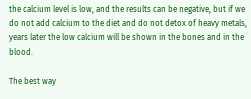the calcium level is low, and the results can be negative, but if we do not add calcium to the diet and do not detox of heavy metals, years later the low calcium will be shown in the bones and in the blood.

The best way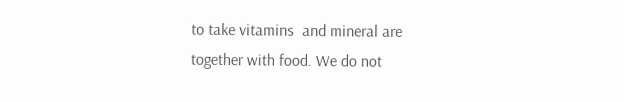to take vitamins  and mineral are together with food. We do not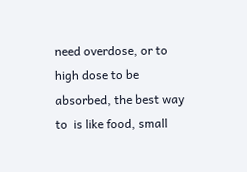need overdose, or to high dose to be absorbed, the best way to  is like food, small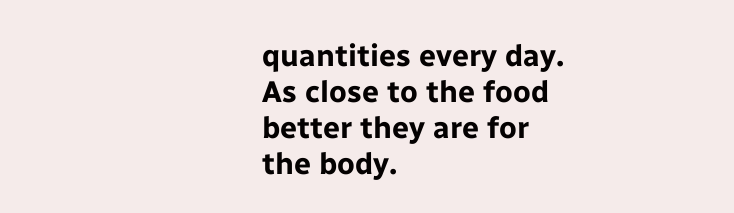quantities every day. As close to the food better they are for the body.